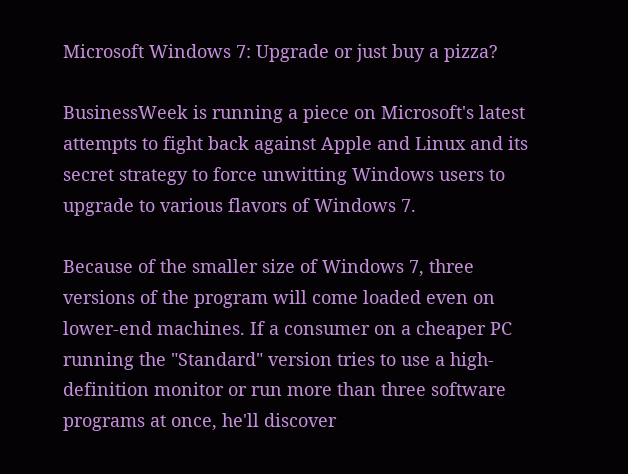Microsoft Windows 7: Upgrade or just buy a pizza?

BusinessWeek is running a piece on Microsoft's latest attempts to fight back against Apple and Linux and its secret strategy to force unwitting Windows users to upgrade to various flavors of Windows 7.

Because of the smaller size of Windows 7, three versions of the program will come loaded even on lower-end machines. If a consumer on a cheaper PC running the "Standard" version tries to use a high-definition monitor or run more than three software programs at once, he'll discover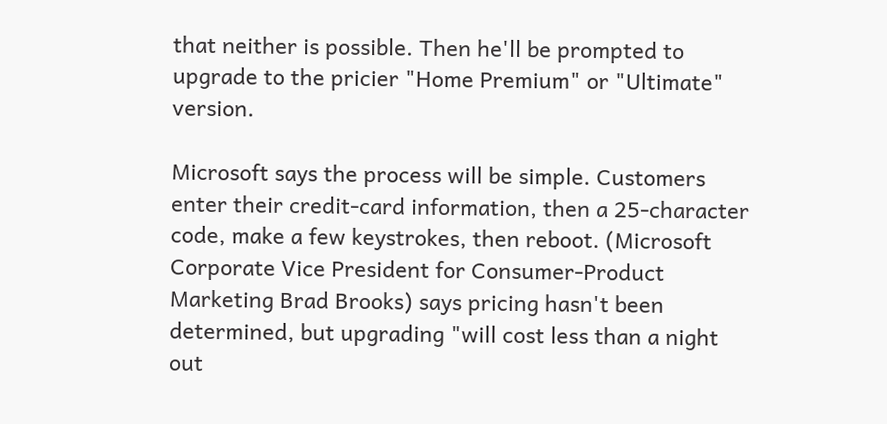that neither is possible. Then he'll be prompted to upgrade to the pricier "Home Premium" or "Ultimate" version.

Microsoft says the process will be simple. Customers enter their credit-card information, then a 25-character code, make a few keystrokes, then reboot. (Microsoft Corporate Vice President for Consumer-Product Marketing Brad Brooks) says pricing hasn't been determined, but upgrading "will cost less than a night out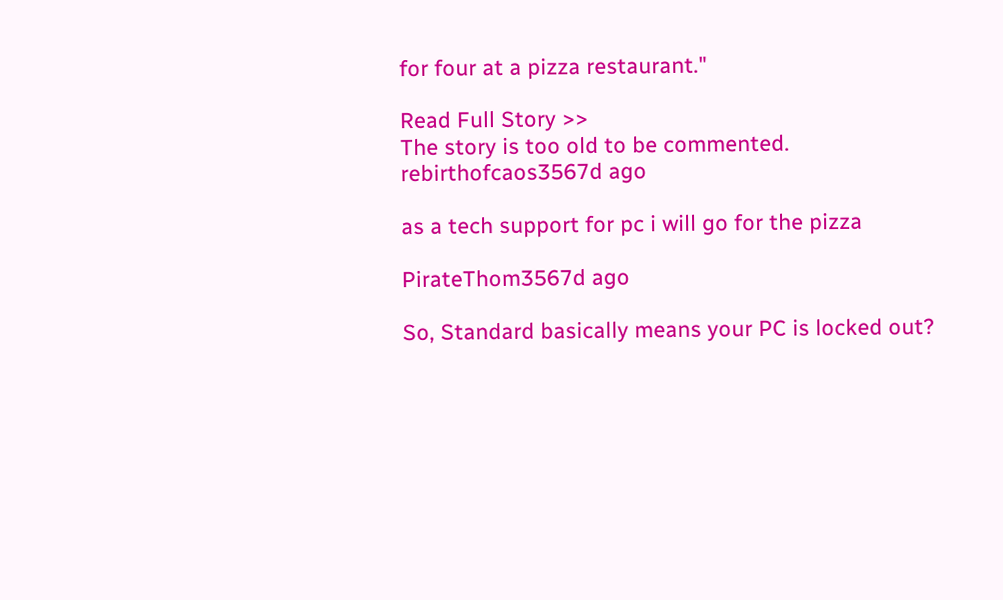for four at a pizza restaurant."

Read Full Story >>
The story is too old to be commented.
rebirthofcaos3567d ago

as a tech support for pc i will go for the pizza

PirateThom3567d ago

So, Standard basically means your PC is locked out?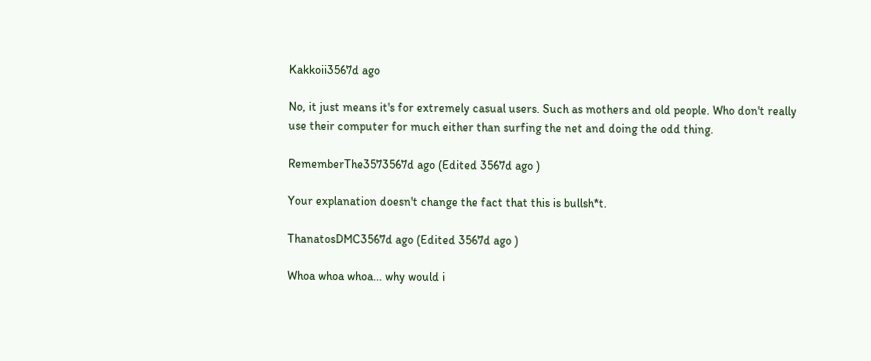Kakkoii3567d ago

No, it just means it's for extremely casual users. Such as mothers and old people. Who don't really use their computer for much either than surfing the net and doing the odd thing.

RememberThe3573567d ago (Edited 3567d ago )

Your explanation doesn't change the fact that this is bullsh*t.

ThanatosDMC3567d ago (Edited 3567d ago )

Whoa whoa whoa... why would i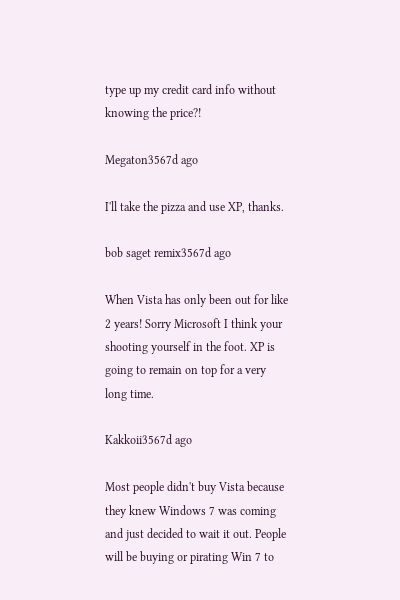type up my credit card info without knowing the price?!

Megaton3567d ago

I'll take the pizza and use XP, thanks.

bob saget remix3567d ago

When Vista has only been out for like 2 years! Sorry Microsoft I think your shooting yourself in the foot. XP is going to remain on top for a very long time.

Kakkoii3567d ago

Most people didn't buy Vista because they knew Windows 7 was coming and just decided to wait it out. People will be buying or pirating Win 7 to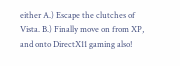either A.) Escape the clutches of Vista. B.) Finally move on from XP, and onto DirectX11 gaming also!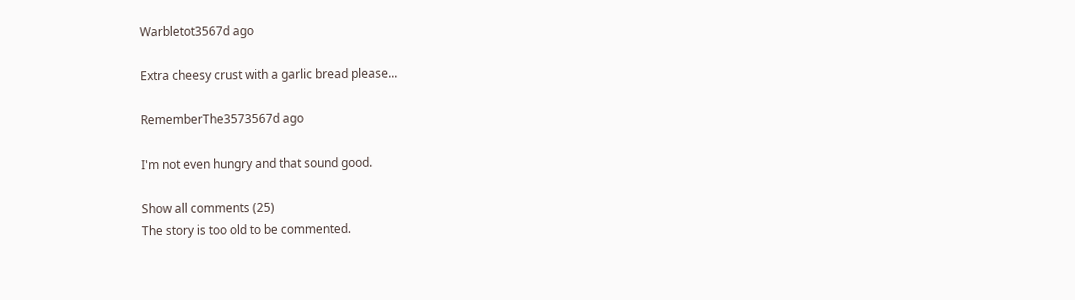Warbletot3567d ago

Extra cheesy crust with a garlic bread please...

RememberThe3573567d ago

I'm not even hungry and that sound good.

Show all comments (25)
The story is too old to be commented.